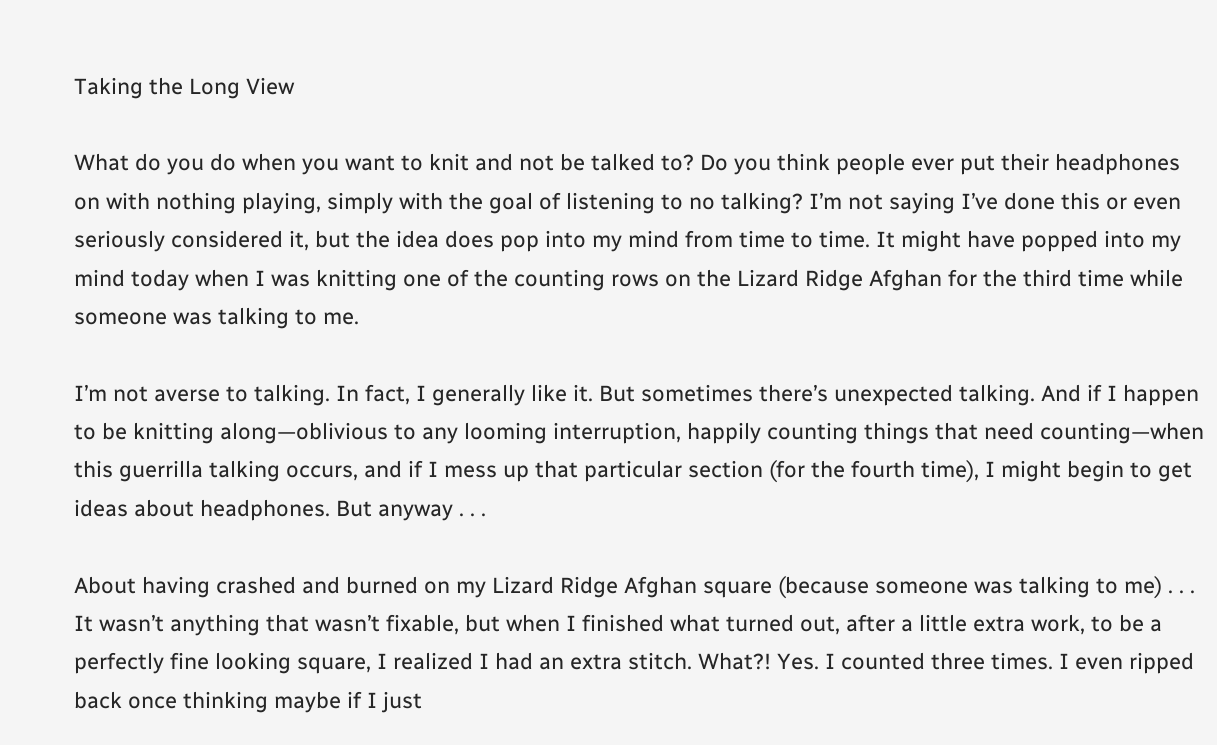Taking the Long View

What do you do when you want to knit and not be talked to? Do you think people ever put their headphones on with nothing playing, simply with the goal of listening to no talking? I’m not saying I’ve done this or even seriously considered it, but the idea does pop into my mind from time to time. It might have popped into my mind today when I was knitting one of the counting rows on the Lizard Ridge Afghan for the third time while someone was talking to me.

I’m not averse to talking. In fact, I generally like it. But sometimes there’s unexpected talking. And if I happen to be knitting along—oblivious to any looming interruption, happily counting things that need counting—when this guerrilla talking occurs, and if I mess up that particular section (for the fourth time), I might begin to get ideas about headphones. But anyway . . .

About having crashed and burned on my Lizard Ridge Afghan square (because someone was talking to me) . . . It wasn’t anything that wasn’t fixable, but when I finished what turned out, after a little extra work, to be a perfectly fine looking square, I realized I had an extra stitch. What?! Yes. I counted three times. I even ripped back once thinking maybe if I just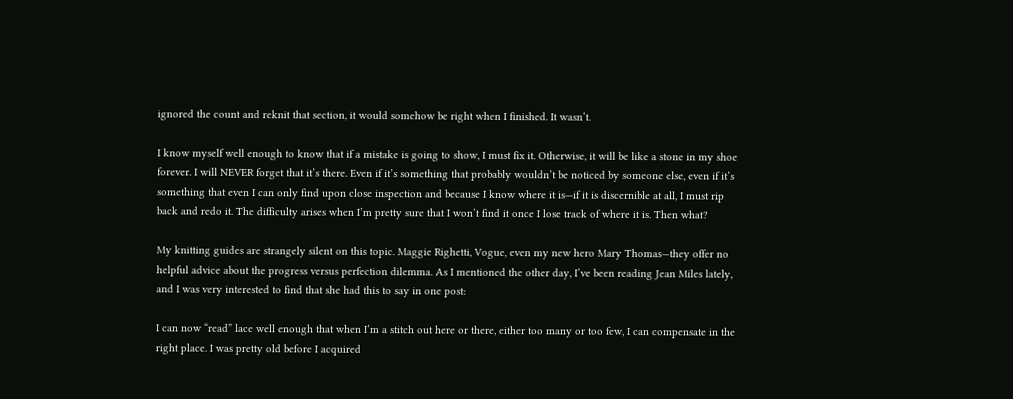ignored the count and reknit that section, it would somehow be right when I finished. It wasn’t.

I know myself well enough to know that if a mistake is going to show, I must fix it. Otherwise, it will be like a stone in my shoe forever. I will NEVER forget that it’s there. Even if it’s something that probably wouldn’t be noticed by someone else, even if it’s something that even I can only find upon close inspection and because I know where it is—if it is discernible at all, I must rip back and redo it. The difficulty arises when I’m pretty sure that I won’t find it once I lose track of where it is. Then what?

My knitting guides are strangely silent on this topic. Maggie Righetti, Vogue, even my new hero Mary Thomas—they offer no helpful advice about the progress versus perfection dilemma. As I mentioned the other day, I’ve been reading Jean Miles lately, and I was very interested to find that she had this to say in one post:

I can now “read” lace well enough that when I’m a stitch out here or there, either too many or too few, I can compensate in the right place. I was pretty old before I acquired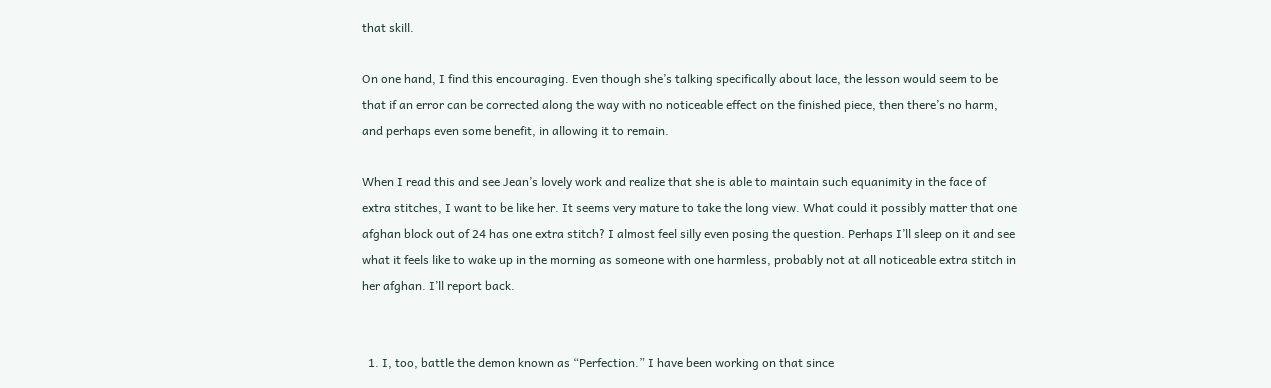that skill.

On one hand, I find this encouraging. Even though she’s talking specifically about lace, the lesson would seem to be that if an error can be corrected along the way with no noticeable effect on the finished piece, then there’s no harm, and perhaps even some benefit, in allowing it to remain.

When I read this and see Jean’s lovely work and realize that she is able to maintain such equanimity in the face of extra stitches, I want to be like her. It seems very mature to take the long view. What could it possibly matter that one afghan block out of 24 has one extra stitch? I almost feel silly even posing the question. Perhaps I’ll sleep on it and see what it feels like to wake up in the morning as someone with one harmless, probably not at all noticeable extra stitch in her afghan. I’ll report back.


  1. I, too, battle the demon known as “Perfection.” I have been working on that since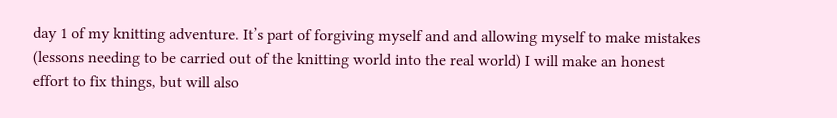day 1 of my knitting adventure. It’s part of forgiving myself and and allowing myself to make mistakes (lessons needing to be carried out of the knitting world into the real world) I will make an honest effort to fix things, but will also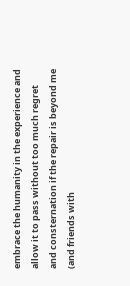embrace the humanity in the experience and allow it to pass without too much regret and consternation if the repair is beyond me (and friends with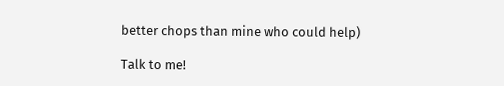better chops than mine who could help)

Talk to me!